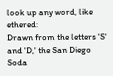look up any word, like ethered:
Drawn from the letters 'S' and 'D,' the San Diego Soda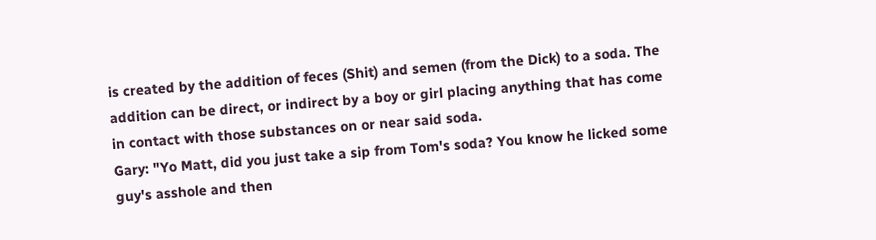is created by the addition of feces (Shit) and semen (from the Dick) to a soda. The addition can be direct, or indirect by a boy or girl placing anything that has come in contact with those substances on or near said soda.
Gary: "Yo Matt, did you just take a sip from Tom's soda? You know he licked some guy's asshole and then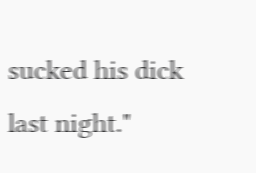sucked his dick last night."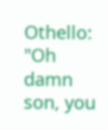Othello: "Oh damn son, you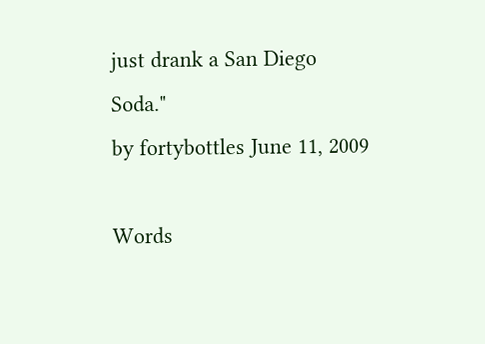just drank a San Diego Soda."
by fortybottles June 11, 2009

Words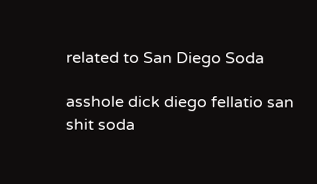related to San Diego Soda

asshole dick diego fellatio san shit soda